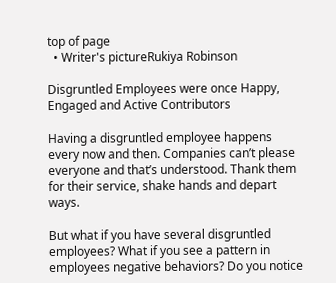top of page
  • Writer's pictureRukiya Robinson

Disgruntled Employees were once Happy, Engaged and Active Contributors

Having a disgruntled employee happens every now and then. Companies can’t please everyone and that’s understood. Thank them for their service, shake hands and depart ways.

But what if you have several disgruntled employees? What if you see a pattern in employees negative behaviors? Do you notice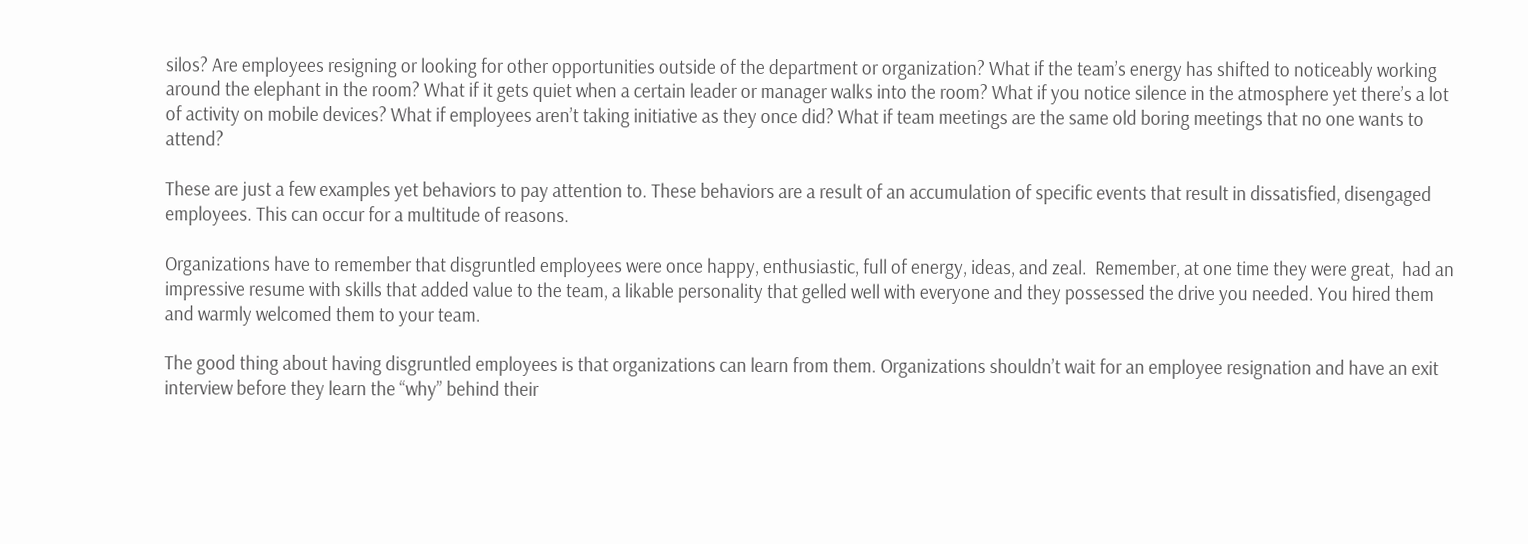silos? Are employees resigning or looking for other opportunities outside of the department or organization? What if the team’s energy has shifted to noticeably working around the elephant in the room? What if it gets quiet when a certain leader or manager walks into the room? What if you notice silence in the atmosphere yet there’s a lot of activity on mobile devices? What if employees aren’t taking initiative as they once did? What if team meetings are the same old boring meetings that no one wants to attend?

These are just a few examples yet behaviors to pay attention to. These behaviors are a result of an accumulation of specific events that result in dissatisfied, disengaged employees. This can occur for a multitude of reasons.

Organizations have to remember that disgruntled employees were once happy, enthusiastic, full of energy, ideas, and zeal.  Remember, at one time they were great,  had an impressive resume with skills that added value to the team, a likable personality that gelled well with everyone and they possessed the drive you needed. You hired them and warmly welcomed them to your team.

The good thing about having disgruntled employees is that organizations can learn from them. Organizations shouldn’t wait for an employee resignation and have an exit interview before they learn the “why” behind their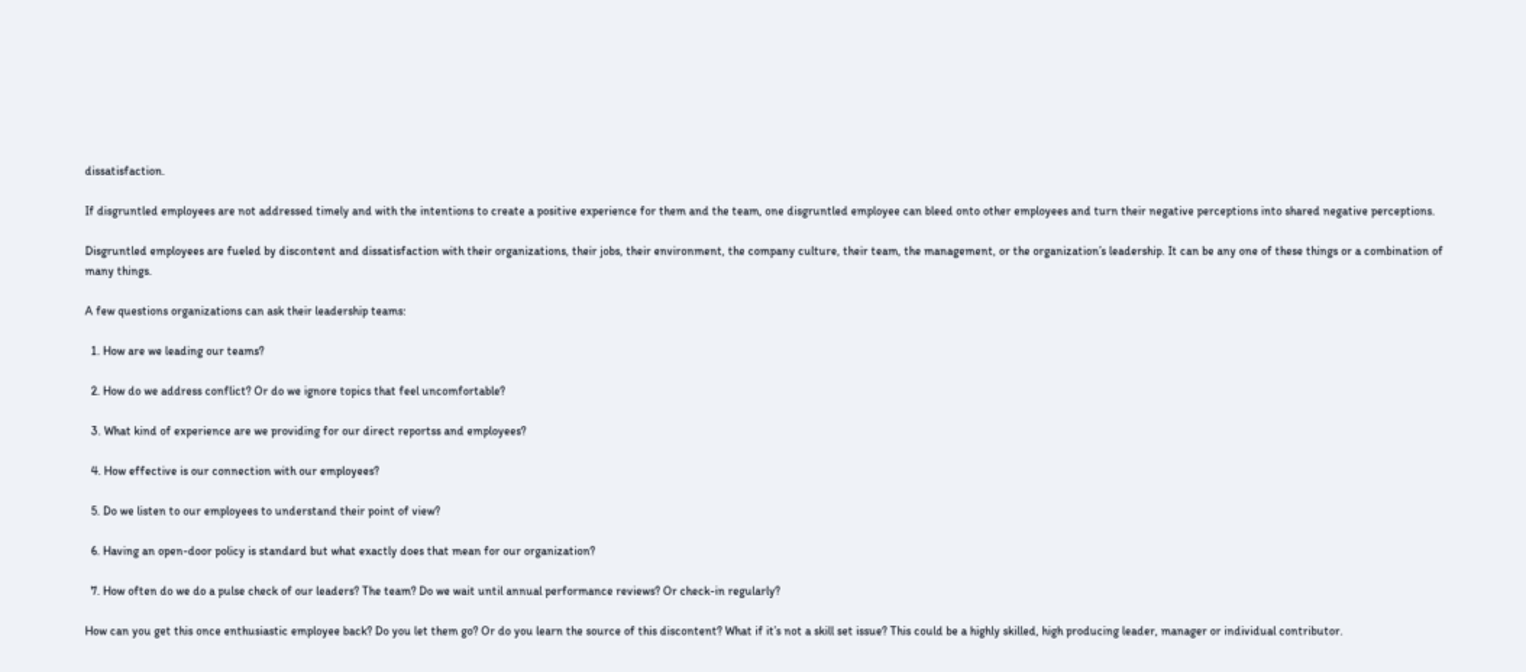dissatisfaction.

If disgruntled employees are not addressed timely and with the intentions to create a positive experience for them and the team, one disgruntled employee can bleed onto other employees and turn their negative perceptions into shared negative perceptions.

Disgruntled employees are fueled by discontent and dissatisfaction with their organizations, their jobs, their environment, the company culture, their team, the management, or the organization’s leadership. It can be any one of these things or a combination of many things.

A few questions organizations can ask their leadership teams:

  1. How are we leading our teams?

  2. How do we address conflict? Or do we ignore topics that feel uncomfortable?

  3. What kind of experience are we providing for our direct reportss and employees?

  4. How effective is our connection with our employees?

  5. Do we listen to our employees to understand their point of view?

  6. Having an open-door policy is standard but what exactly does that mean for our organization?

  7. How often do we do a pulse check of our leaders? The team? Do we wait until annual performance reviews? Or check-in regularly?

How can you get this once enthusiastic employee back? Do you let them go? Or do you learn the source of this discontent? What if it’s not a skill set issue? This could be a highly skilled, high producing leader, manager or individual contributor.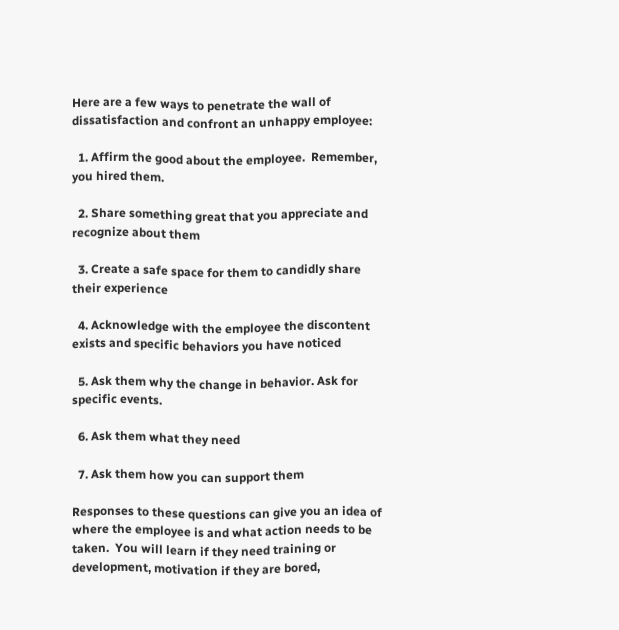Here are a few ways to penetrate the wall of dissatisfaction and confront an unhappy employee:

  1. Affirm the good about the employee.  Remember, you hired them.

  2. Share something great that you appreciate and recognize about them

  3. Create a safe space for them to candidly share their experience

  4. Acknowledge with the employee the discontent exists and specific behaviors you have noticed

  5. Ask them why the change in behavior. Ask for specific events.

  6. Ask them what they need

  7. Ask them how you can support them

Responses to these questions can give you an idea of where the employee is and what action needs to be taken.  You will learn if they need training or development, motivation if they are bored,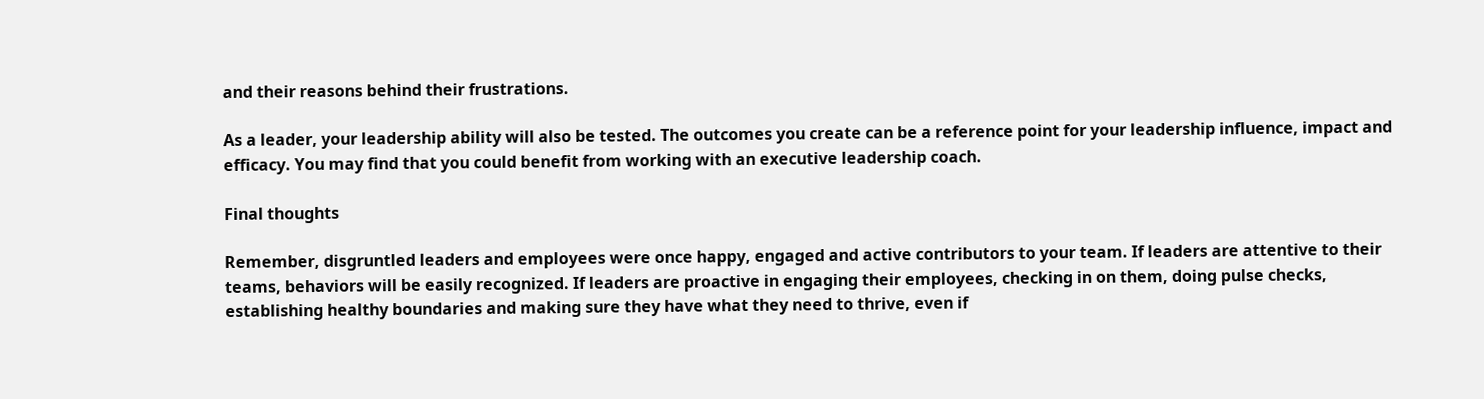and their reasons behind their frustrations.

As a leader, your leadership ability will also be tested. The outcomes you create can be a reference point for your leadership influence, impact and efficacy. You may find that you could benefit from working with an executive leadership coach.

Final thoughts

Remember, disgruntled leaders and employees were once happy, engaged and active contributors to your team. If leaders are attentive to their teams, behaviors will be easily recognized. If leaders are proactive in engaging their employees, checking in on them, doing pulse checks, establishing healthy boundaries and making sure they have what they need to thrive, even if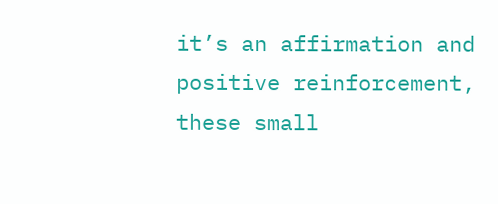it’s an affirmation and positive reinforcement, these small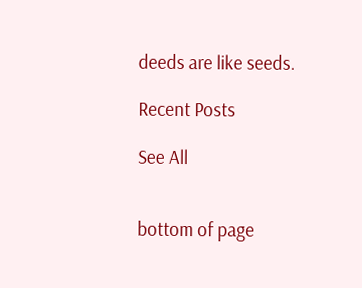deeds are like seeds.

Recent Posts

See All


bottom of page